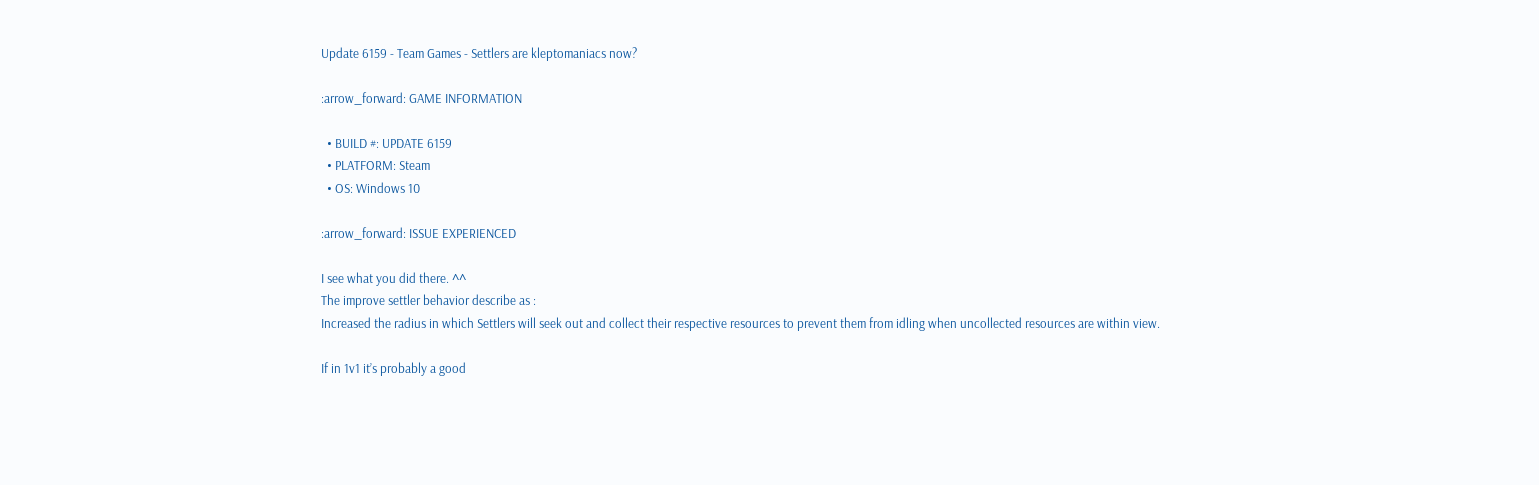Update 6159 - Team Games - Settlers are kleptomaniacs now?

:arrow_forward: GAME INFORMATION

  • BUILD #: UPDATE 6159
  • PLATFORM: Steam
  • OS: Windows 10

:arrow_forward: ISSUE EXPERIENCED

I see what you did there. ^^
The improve settler behavior describe as :
Increased the radius in which Settlers will seek out and collect their respective resources to prevent them from idling when uncollected resources are within view.

If in 1v1 it’s probably a good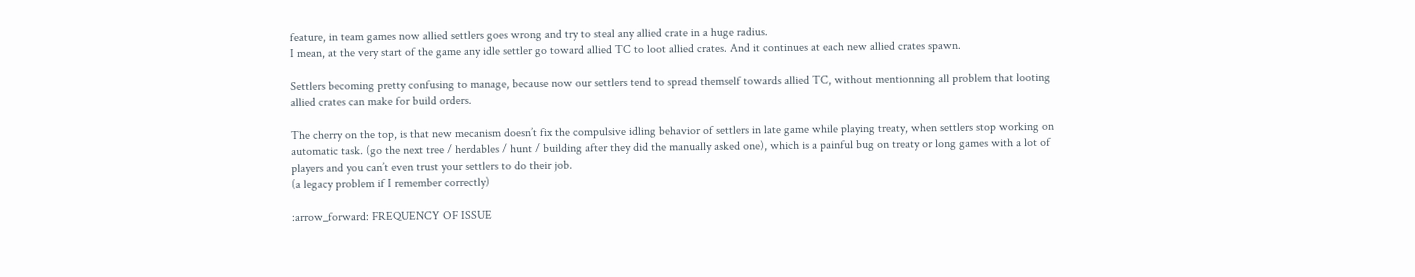feature, in team games now allied settlers goes wrong and try to steal any allied crate in a huge radius.
I mean, at the very start of the game any idle settler go toward allied TC to loot allied crates. And it continues at each new allied crates spawn.

Settlers becoming pretty confusing to manage, because now our settlers tend to spread themself towards allied TC, without mentionning all problem that looting allied crates can make for build orders.

The cherry on the top, is that new mecanism doesn’t fix the compulsive idling behavior of settlers in late game while playing treaty, when settlers stop working on automatic task. (go the next tree / herdables / hunt / building after they did the manually asked one), which is a painful bug on treaty or long games with a lot of players and you can’t even trust your settlers to do their job.
(a legacy problem if I remember correctly)

:arrow_forward: FREQUENCY OF ISSUE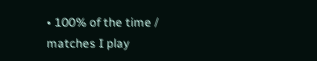• 100% of the time / matches I play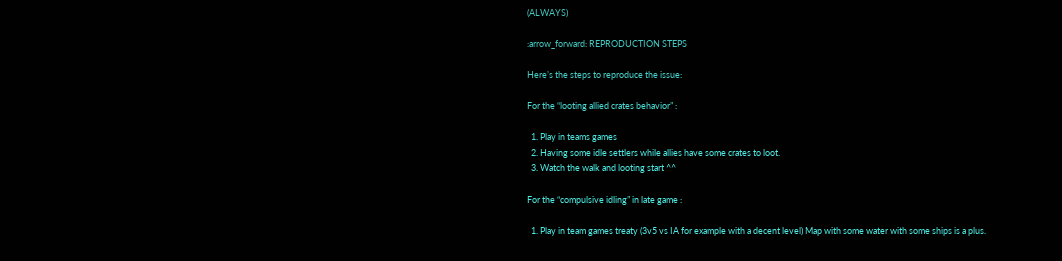(ALWAYS)

:arrow_forward: REPRODUCTION STEPS

Here’s the steps to reproduce the issue:

For the “looting allied crates behavior” :

  1. Play in teams games
  2. Having some idle settlers while allies have some crates to loot.
  3. Watch the walk and looting start ^^

For the “compulsive idling” in late game :

  1. Play in team games treaty (3v5 vs IA for example with a decent level) Map with some water with some ships is a plus.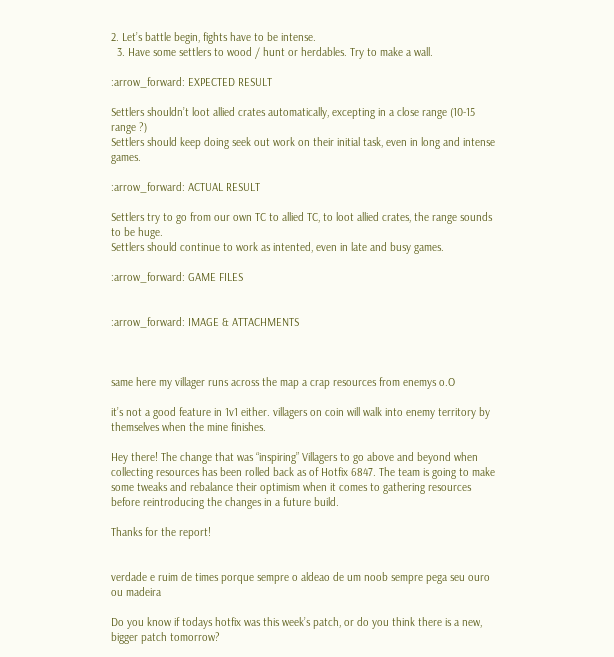2. Let’s battle begin, fights have to be intense.
  3. Have some settlers to wood / hunt or herdables. Try to make a wall.

:arrow_forward: EXPECTED RESULT

Settlers shouldn’t loot allied crates automatically, excepting in a close range (10-15 range ?)
Settlers should keep doing seek out work on their initial task, even in long and intense games.

:arrow_forward: ACTUAL RESULT

Settlers try to go from our own TC to allied TC, to loot allied crates, the range sounds to be huge.
Settlers should continue to work as intented, even in late and busy games.

:arrow_forward: GAME FILES


:arrow_forward: IMAGE & ATTACHMENTS



same here my villager runs across the map a crap resources from enemys o.O

it’s not a good feature in 1v1 either. villagers on coin will walk into enemy territory by themselves when the mine finishes.

Hey there! The change that was “inspiring” Villagers to go above and beyond when collecting resources has been rolled back as of Hotfix 6847. The team is going to make some tweaks and rebalance their optimism when it comes to gathering resources before reintroducing the changes in a future build.

Thanks for the report!


verdade e ruim de times porque sempre o aldeao de um noob sempre pega seu ouro ou madeira

Do you know if todays hotfix was this week’s patch, or do you think there is a new, bigger patch tomorrow?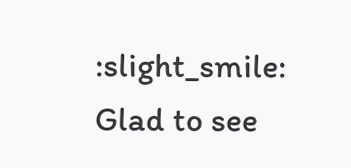:slight_smile: Glad to see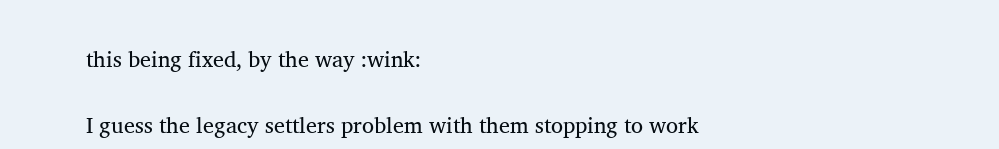this being fixed, by the way :wink:

I guess the legacy settlers problem with them stopping to work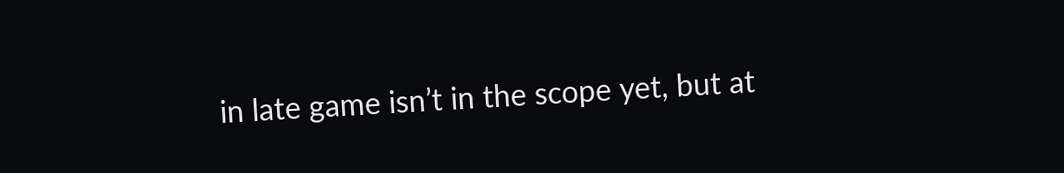in late game isn’t in the scope yet, but at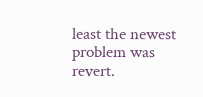least the newest problem was revert.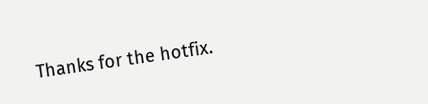Thanks for the hotfix.